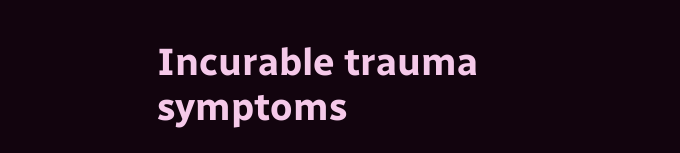Incurable trauma symptoms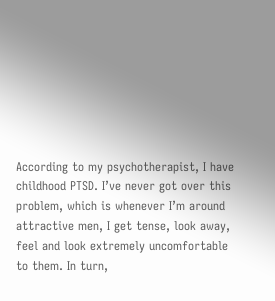According to my psychotherapist, I have childhood PTSD. I’ve never got over this problem, which is whenever I’m around attractive men, I get tense, look away, feel and look extremely uncomfortable to them. In turn,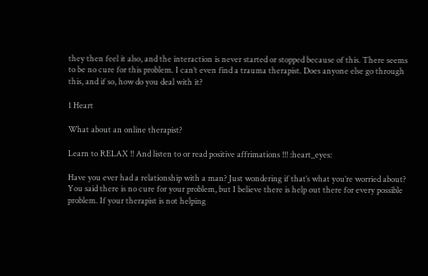they then feel it also, and the interaction is never started or stopped because of this. There seems to be no cure for this problem. I can’t even find a trauma therapist. Does anyone else go through this, and if so, how do you deal with it?

1 Heart

What about an online therapist?

Learn to RELAX !! And listen to or read positive affrimations !!! :heart_eyes:

Have you ever had a relationship with a man? Just wondering if that’s what you’re worried about? You said there is no cure for your problem, but I believe there is help out there for every possible problem. If your therapist is not helping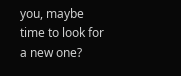you, maybe time to look for a new one?